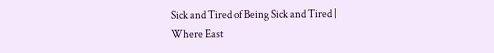Sick and Tired of Being Sick and Tired | Where East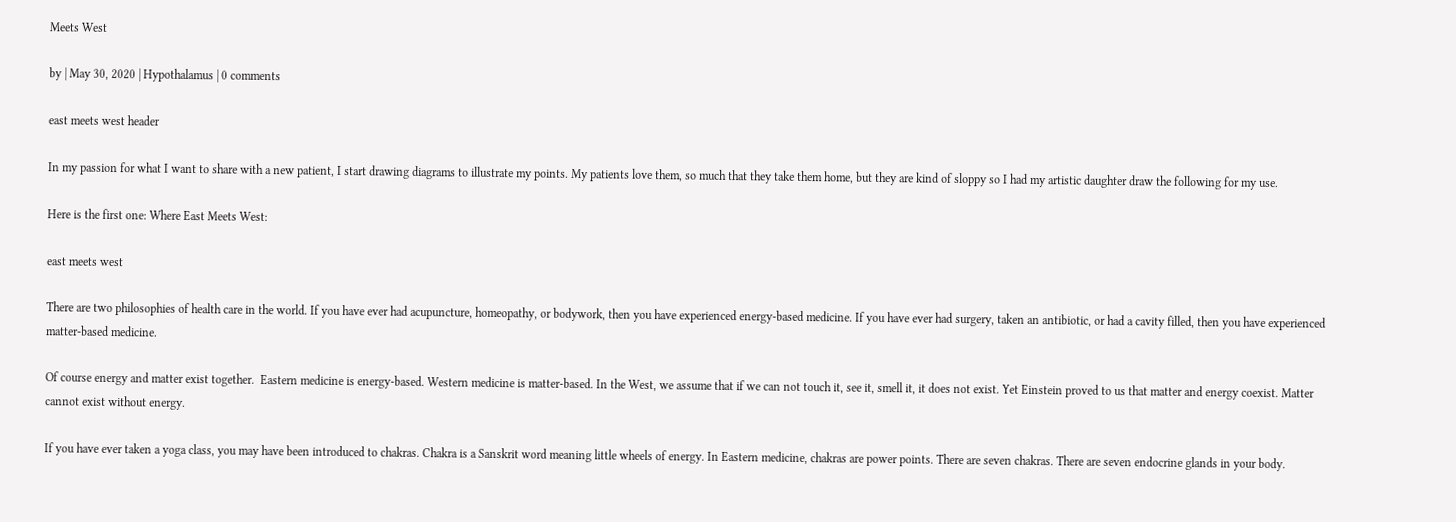Meets West

by | May 30, 2020 | Hypothalamus | 0 comments

east meets west header

In my passion for what I want to share with a new patient, I start drawing diagrams to illustrate my points. My patients love them, so much that they take them home, but they are kind of sloppy so I had my artistic daughter draw the following for my use.

Here is the first one: Where East Meets West:

east meets west

There are two philosophies of health care in the world. If you have ever had acupuncture, homeopathy, or bodywork, then you have experienced energy-based medicine. If you have ever had surgery, taken an antibiotic, or had a cavity filled, then you have experienced matter-based medicine.

Of course energy and matter exist together.  Eastern medicine is energy-based. Western medicine is matter-based. In the West, we assume that if we can not touch it, see it, smell it, it does not exist. Yet Einstein proved to us that matter and energy coexist. Matter cannot exist without energy.

If you have ever taken a yoga class, you may have been introduced to chakras. Chakra is a Sanskrit word meaning little wheels of energy. In Eastern medicine, chakras are power points. There are seven chakras. There are seven endocrine glands in your body.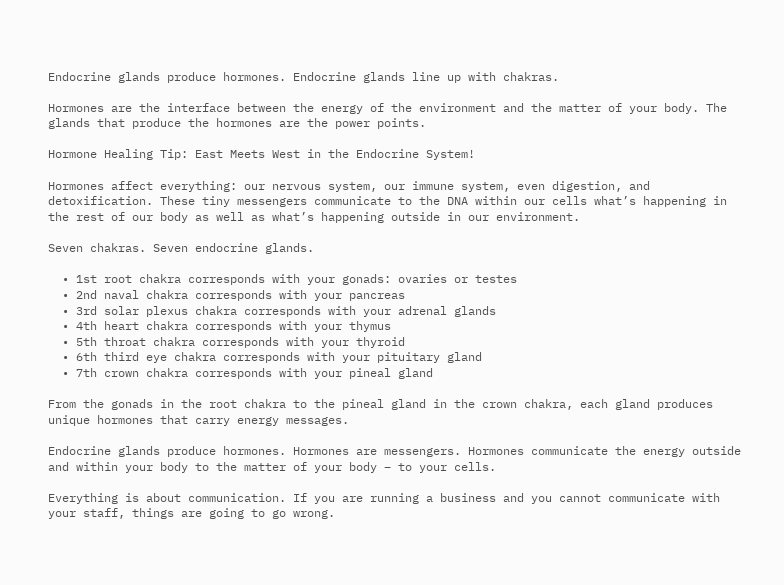Endocrine glands produce hormones. Endocrine glands line up with chakras.

Hormones are the interface between the energy of the environment and the matter of your body. The glands that produce the hormones are the power points.

Hormone Healing Tip: East Meets West in the Endocrine System!

Hormones affect everything: our nervous system, our immune system, even digestion, and detoxification. These tiny messengers communicate to the DNA within our cells what’s happening in the rest of our body as well as what’s happening outside in our environment.

Seven chakras. Seven endocrine glands.

  • 1st root chakra corresponds with your gonads: ovaries or testes
  • 2nd naval chakra corresponds with your pancreas
  • 3rd solar plexus chakra corresponds with your adrenal glands
  • 4th heart chakra corresponds with your thymus
  • 5th throat chakra corresponds with your thyroid
  • 6th third eye chakra corresponds with your pituitary gland
  • 7th crown chakra corresponds with your pineal gland

From the gonads in the root chakra to the pineal gland in the crown chakra, each gland produces unique hormones that carry energy messages.

Endocrine glands produce hormones. Hormones are messengers. Hormones communicate the energy outside and within your body to the matter of your body – to your cells.

Everything is about communication. If you are running a business and you cannot communicate with your staff, things are going to go wrong.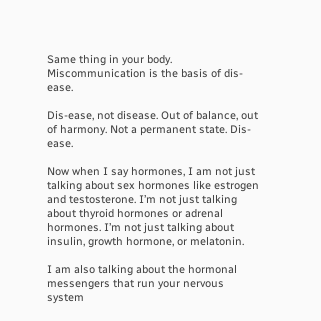Same thing in your body. Miscommunication is the basis of dis-ease.

Dis-ease, not disease. Out of balance, out of harmony. Not a permanent state. Dis-ease.

Now when I say hormones, I am not just talking about sex hormones like estrogen and testosterone. I’m not just talking about thyroid hormones or adrenal hormones. I’m not just talking about insulin, growth hormone, or melatonin.

I am also talking about the hormonal messengers that run your nervous system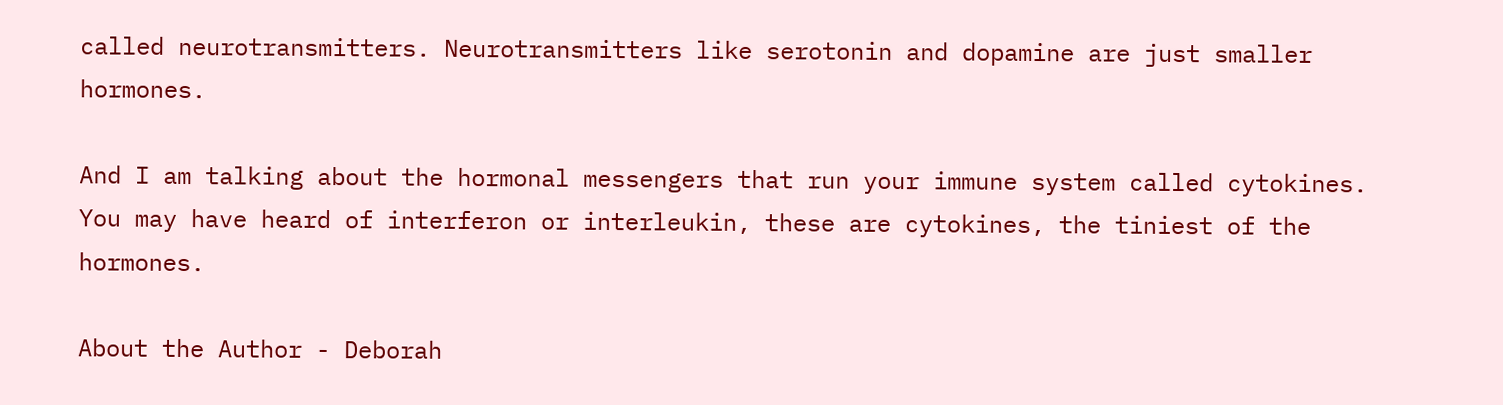called neurotransmitters. Neurotransmitters like serotonin and dopamine are just smaller hormones.

And I am talking about the hormonal messengers that run your immune system called cytokines. You may have heard of interferon or interleukin, these are cytokines, the tiniest of the hormones.

About the Author - Deborah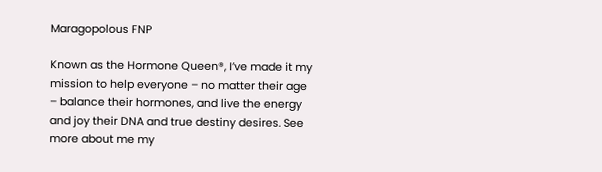Maragopolous FNP

Known as the Hormone Queen®, I’ve made it my mission to help everyone – no matter their age – balance their hormones, and live the energy and joy their DNA and true destiny desires. See more about me my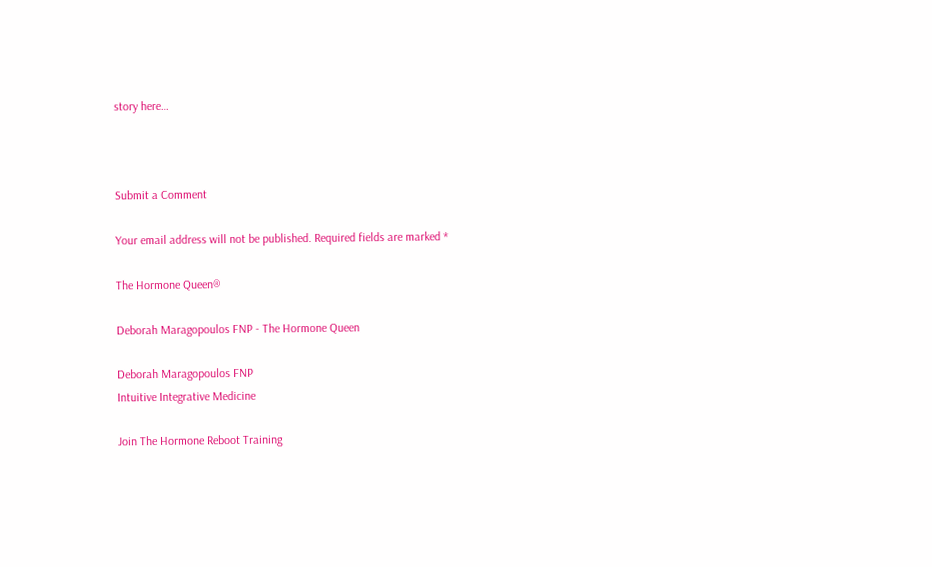story here…



Submit a Comment

Your email address will not be published. Required fields are marked *

The Hormone Queen®

Deborah Maragopoulos FNP - The Hormone Queen

Deborah Maragopoulos FNP
Intuitive Integrative Medicine

Join The Hormone Reboot Training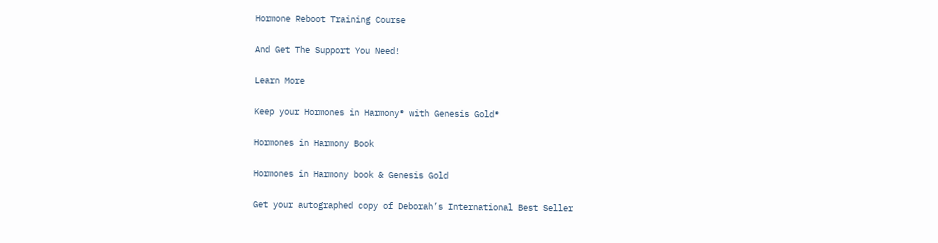Hormone Reboot Training Course

And Get The Support You Need!

Learn More

Keep your Hormones in Harmony® with Genesis Gold®

Hormones in Harmony Book

Hormones in Harmony book & Genesis Gold

Get your autographed copy of Deborah’s International Best Seller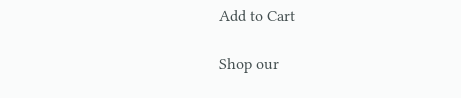Add to Cart

Shop our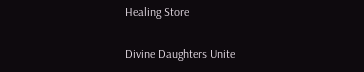Healing Store

Divine Daughters Unite